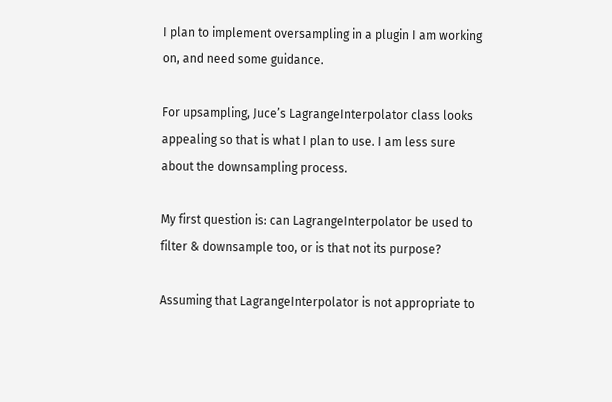I plan to implement oversampling in a plugin I am working on, and need some guidance.

For upsampling, Juce’s LagrangeInterpolator class looks appealing so that is what I plan to use. I am less sure about the downsampling process.

My first question is: can LagrangeInterpolator be used to filter & downsample too, or is that not its purpose?

Assuming that LagrangeInterpolator is not appropriate to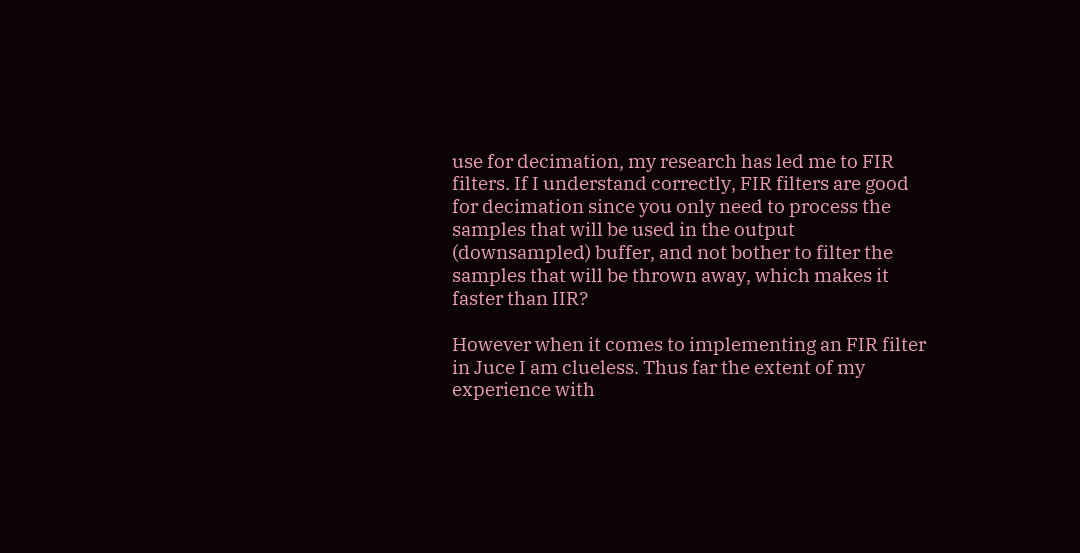use for decimation, my research has led me to FIR filters. If I understand correctly, FIR filters are good for decimation since you only need to process the samples that will be used in the output (downsampled) buffer, and not bother to filter the samples that will be thrown away, which makes it faster than IIR?

However when it comes to implementing an FIR filter in Juce I am clueless. Thus far the extent of my experience with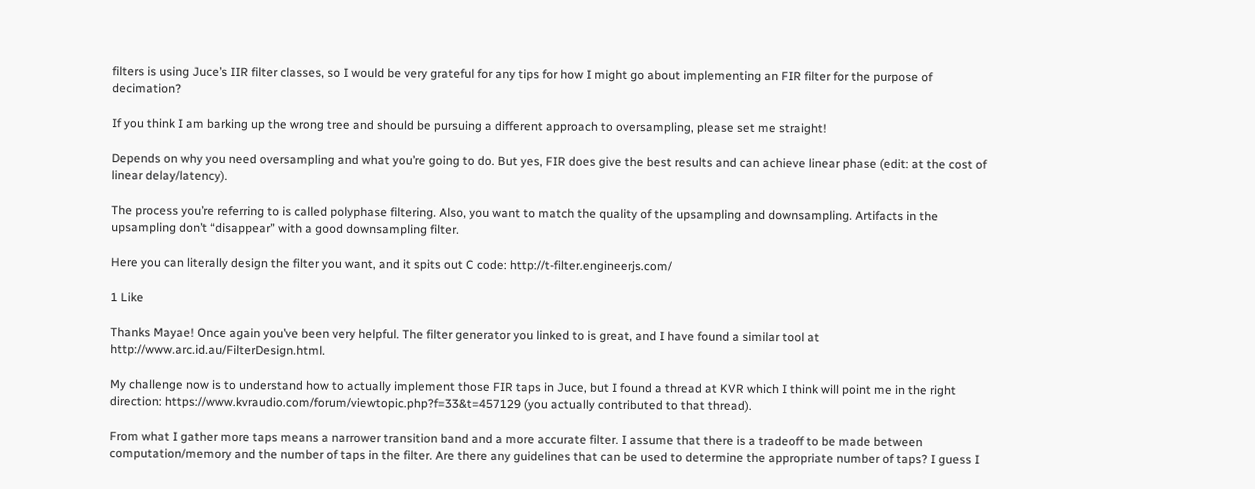filters is using Juce’s IIR filter classes, so I would be very grateful for any tips for how I might go about implementing an FIR filter for the purpose of decimation?

If you think I am barking up the wrong tree and should be pursuing a different approach to oversampling, please set me straight!

Depends on why you need oversampling and what you’re going to do. But yes, FIR does give the best results and can achieve linear phase (edit: at the cost of linear delay/latency).

The process you’re referring to is called polyphase filtering. Also, you want to match the quality of the upsampling and downsampling. Artifacts in the upsampling don’t “disappear” with a good downsampling filter.

Here you can literally design the filter you want, and it spits out C code: http://t-filter.engineerjs.com/

1 Like

Thanks Mayae! Once again you’ve been very helpful. The filter generator you linked to is great, and I have found a similar tool at http://www.arc.id.au/FilterDesign.html.

My challenge now is to understand how to actually implement those FIR taps in Juce, but I found a thread at KVR which I think will point me in the right direction: https://www.kvraudio.com/forum/viewtopic.php?f=33&t=457129 (you actually contributed to that thread).

From what I gather more taps means a narrower transition band and a more accurate filter. I assume that there is a tradeoff to be made between computation/memory and the number of taps in the filter. Are there any guidelines that can be used to determine the appropriate number of taps? I guess I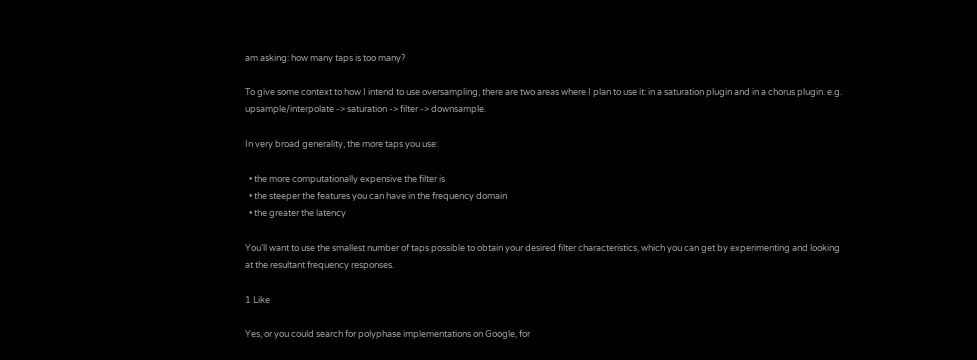am asking: how many taps is too many?

To give some context to how I intend to use oversampling, there are two areas where I plan to use it: in a saturation plugin and in a chorus plugin. e.g. upsample/interpolate -> saturation -> filter -> downsample.

In very broad generality, the more taps you use:

  • the more computationally expensive the filter is
  • the steeper the features you can have in the frequency domain
  • the greater the latency

You’ll want to use the smallest number of taps possible to obtain your desired filter characteristics, which you can get by experimenting and looking at the resultant frequency responses.

1 Like

Yes, or you could search for polyphase implementations on Google, for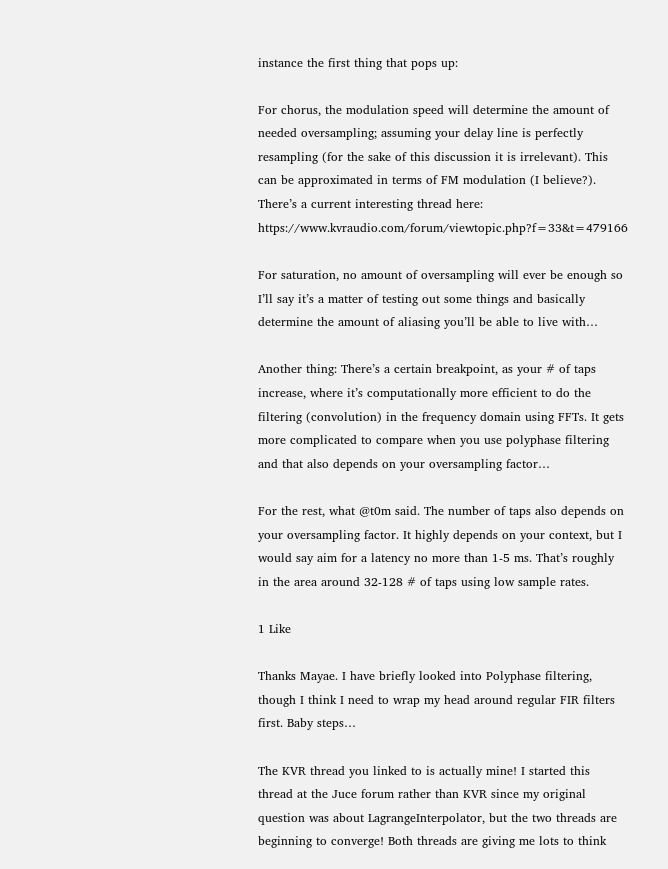instance the first thing that pops up:

For chorus, the modulation speed will determine the amount of needed oversampling; assuming your delay line is perfectly resampling (for the sake of this discussion it is irrelevant). This can be approximated in terms of FM modulation (I believe?). There’s a current interesting thread here: https://www.kvraudio.com/forum/viewtopic.php?f=33&t=479166

For saturation, no amount of oversampling will ever be enough so I’ll say it’s a matter of testing out some things and basically determine the amount of aliasing you’ll be able to live with…

Another thing: There’s a certain breakpoint, as your # of taps increase, where it’s computationally more efficient to do the filtering (convolution) in the frequency domain using FFTs. It gets more complicated to compare when you use polyphase filtering and that also depends on your oversampling factor…

For the rest, what @t0m said. The number of taps also depends on your oversampling factor. It highly depends on your context, but I would say aim for a latency no more than 1-5 ms. That’s roughly in the area around 32-128 # of taps using low sample rates.

1 Like

Thanks Mayae. I have briefly looked into Polyphase filtering, though I think I need to wrap my head around regular FIR filters first. Baby steps…

The KVR thread you linked to is actually mine! I started this thread at the Juce forum rather than KVR since my original question was about LagrangeInterpolator, but the two threads are beginning to converge! Both threads are giving me lots to think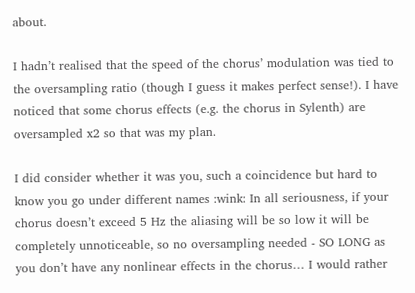about.

I hadn’t realised that the speed of the chorus’ modulation was tied to the oversampling ratio (though I guess it makes perfect sense!). I have noticed that some chorus effects (e.g. the chorus in Sylenth) are oversampled x2 so that was my plan.

I did consider whether it was you, such a coincidence but hard to know you go under different names :wink: In all seriousness, if your chorus doesn’t exceed 5 Hz the aliasing will be so low it will be completely unnoticeable, so no oversampling needed - SO LONG as you don’t have any nonlinear effects in the chorus… I would rather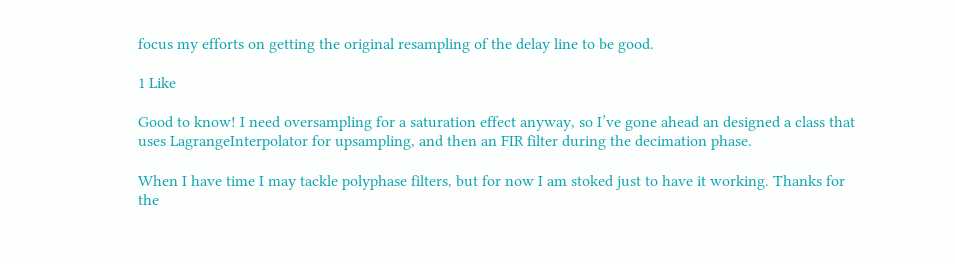focus my efforts on getting the original resampling of the delay line to be good.

1 Like

Good to know! I need oversampling for a saturation effect anyway, so I’ve gone ahead an designed a class that uses LagrangeInterpolator for upsampling, and then an FIR filter during the decimation phase.

When I have time I may tackle polyphase filters, but for now I am stoked just to have it working. Thanks for the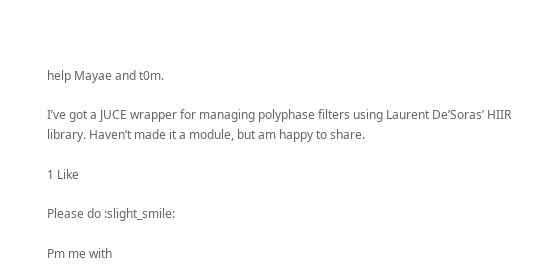help Mayae and t0m.

I’ve got a JUCE wrapper for managing polyphase filters using Laurent De’Soras’ HIIR library. Haven’t made it a module, but am happy to share.

1 Like

Please do :slight_smile:

Pm me with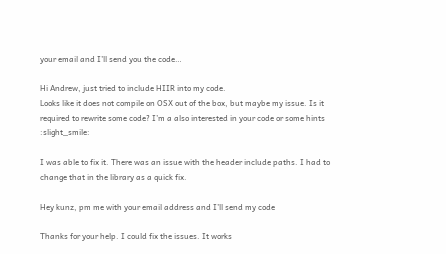your email and I’ll send you the code…

Hi Andrew, just tried to include HIIR into my code.
Looks like it does not compile on OSX out of the box, but maybe my issue. Is it required to rewrite some code? I’m a also interested in your code or some hints :slight_smile:

I was able to fix it. There was an issue with the header include paths. I had to change that in the library as a quick fix.

Hey kunz, pm me with your email address and I’ll send my code

Thanks for your help. I could fix the issues. It works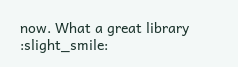now. What a great library :slight_smile: